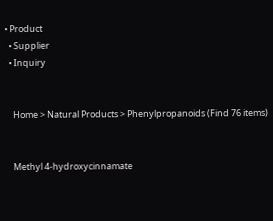• Product
  • Supplier
  • Inquiry


    Home > Natural Products > Phenylpropanoids (Find 76 items)


    Methyl 4-hydroxycinnamate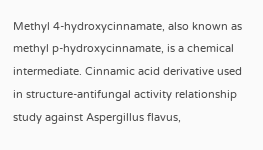Methyl 4-hydroxycinnamate, also known as methyl p-hydroxycinnamate, is a chemical intermediate. Cinnamic acid derivative used in structure-antifungal activity relationship study against Aspergillus flavus,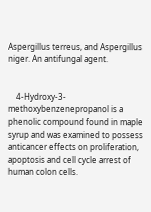Aspergillus terreus, and Aspergillus niger. An antifungal agent.


    4-Hydroxy-3-methoxybenzenepropanol is a phenolic compound found in maple syrup and was examined to possess anticancer effects on proliferation, apoptosis and cell cycle arrest of human colon cells.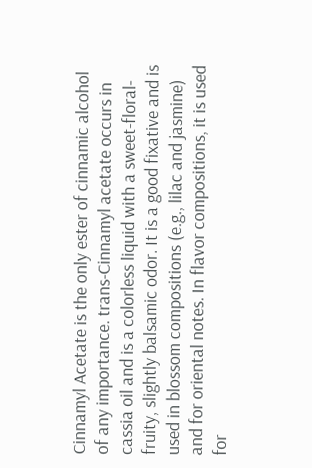Cinnamyl Acetate is the only ester of cinnamic alcohol of any importance. trans-Cinnamyl acetate occurs in cassia oil and is a colorless liquid with a sweet-floral-fruity, slightly balsamic odor. It is a good fixative and is used in blossom compositions (e.g., lilac and jasmine) and for oriental notes. In flavor compositions, it is used for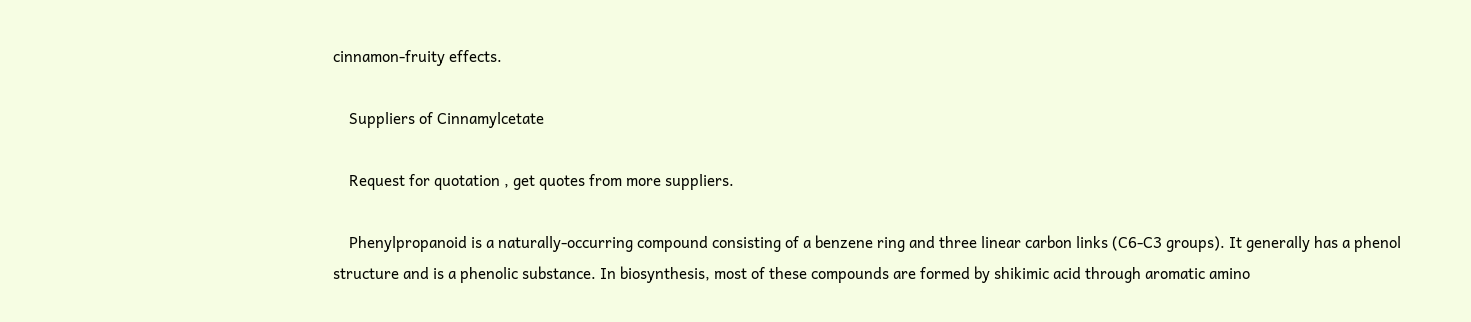cinnamon-fruity effects.

    Suppliers of Cinnamylcetate

    Request for quotation , get quotes from more suppliers.

    Phenylpropanoid is a naturally-occurring compound consisting of a benzene ring and three linear carbon links (C6-C3 groups). It generally has a phenol structure and is a phenolic substance. In biosynthesis, most of these compounds are formed by shikimic acid through aromatic amino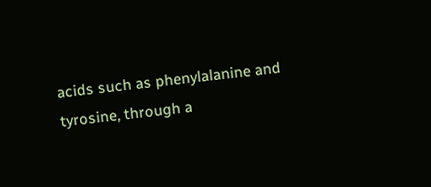acids such as phenylalanine and tyrosine, through a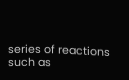series of reactions such as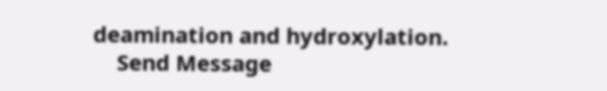deamination and hydroxylation.
    Send Message